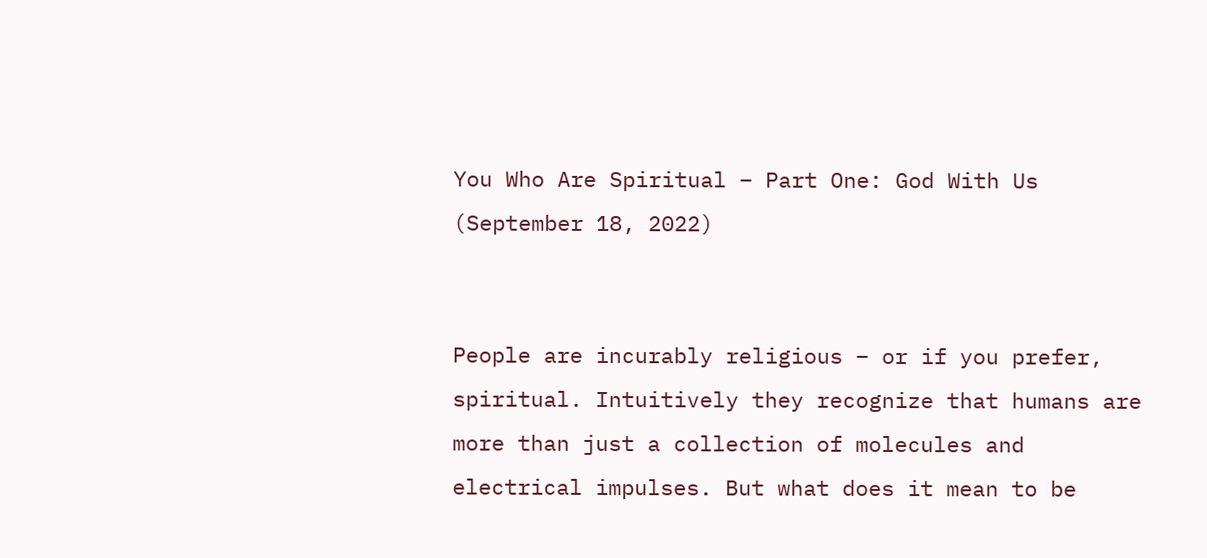You Who Are Spiritual – Part One: God With Us (September 18, 2022)


People are incurably religious – or if you prefer, spiritual. Intuitively they recognize that humans are more than just a collection of molecules and electrical impulses. But what does it mean to be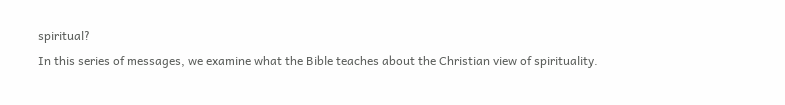spiritual?
In this series of messages, we examine what the Bible teaches about the Christian view of spirituality.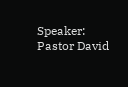Speaker: Pastor David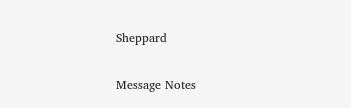Sheppard

Message Notes